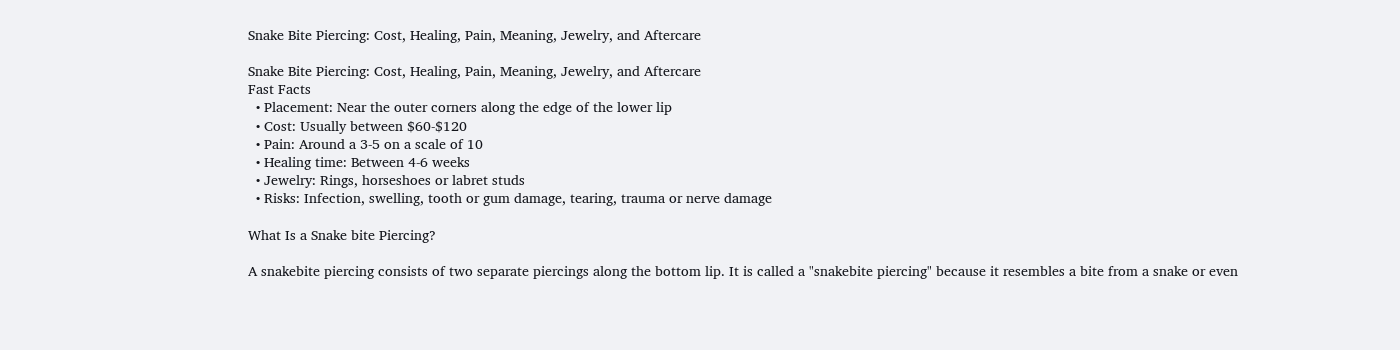Snake Bite Piercing: Cost, Healing, Pain, Meaning, Jewelry, and Aftercare

Snake Bite Piercing: Cost, Healing, Pain, Meaning, Jewelry, and Aftercare
Fast Facts
  • Placement: Near the outer corners along the edge of the lower lip
  • Cost: Usually between $60-$120
  • Pain: Around a 3-5 on a scale of 10
  • Healing time: Between 4-6 weeks
  • Jewelry: Rings, horseshoes or labret studs
  • Risks: Infection, swelling, tooth or gum damage, tearing, trauma or nerve damage

What Is a Snake bite Piercing?

A snakebite piercing consists of two separate piercings along the bottom lip. It is called a "snakebite piercing" because it resembles a bite from a snake or even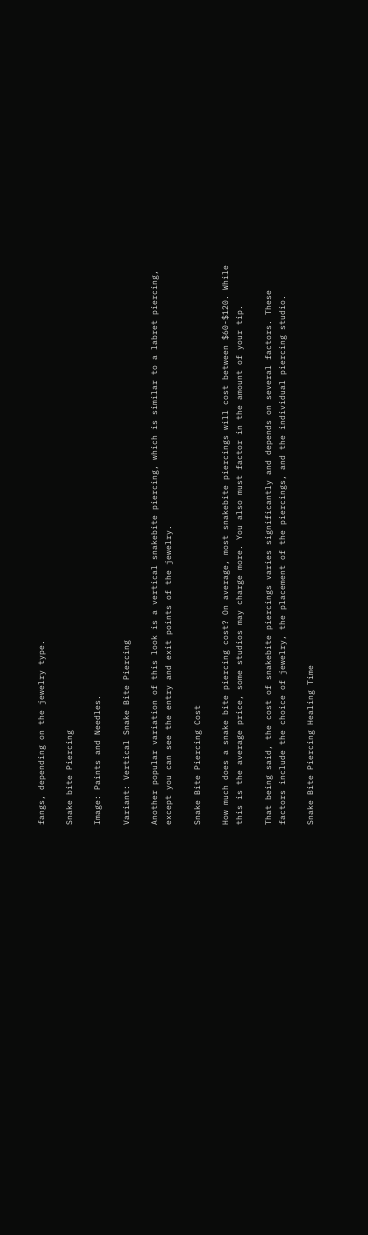fangs, depending on the jewelry type.

Snake bite Piercing

Image: Paints and Needles.

Variant: Vertical Snake Bite Piercing

Another popular variation of this look is a vertical snakebite piercing, which is similar to a labret piercing, except you can see the entry and exit points of the jewelry.

Snake Bite Piercing Cost

How much does a snake bite piercing cost? On average, most snakebite piercings will cost between $60-$120. While this is the average price, some studios may charge more. You also must factor in the amount of your tip.

That being said, the cost of snakebite piercings varies significantly and depends on several factors. These factors include the choice of jewelry, the placement of the piercings, and the individual piercing studio.

Snake Bite Piercing Healing Time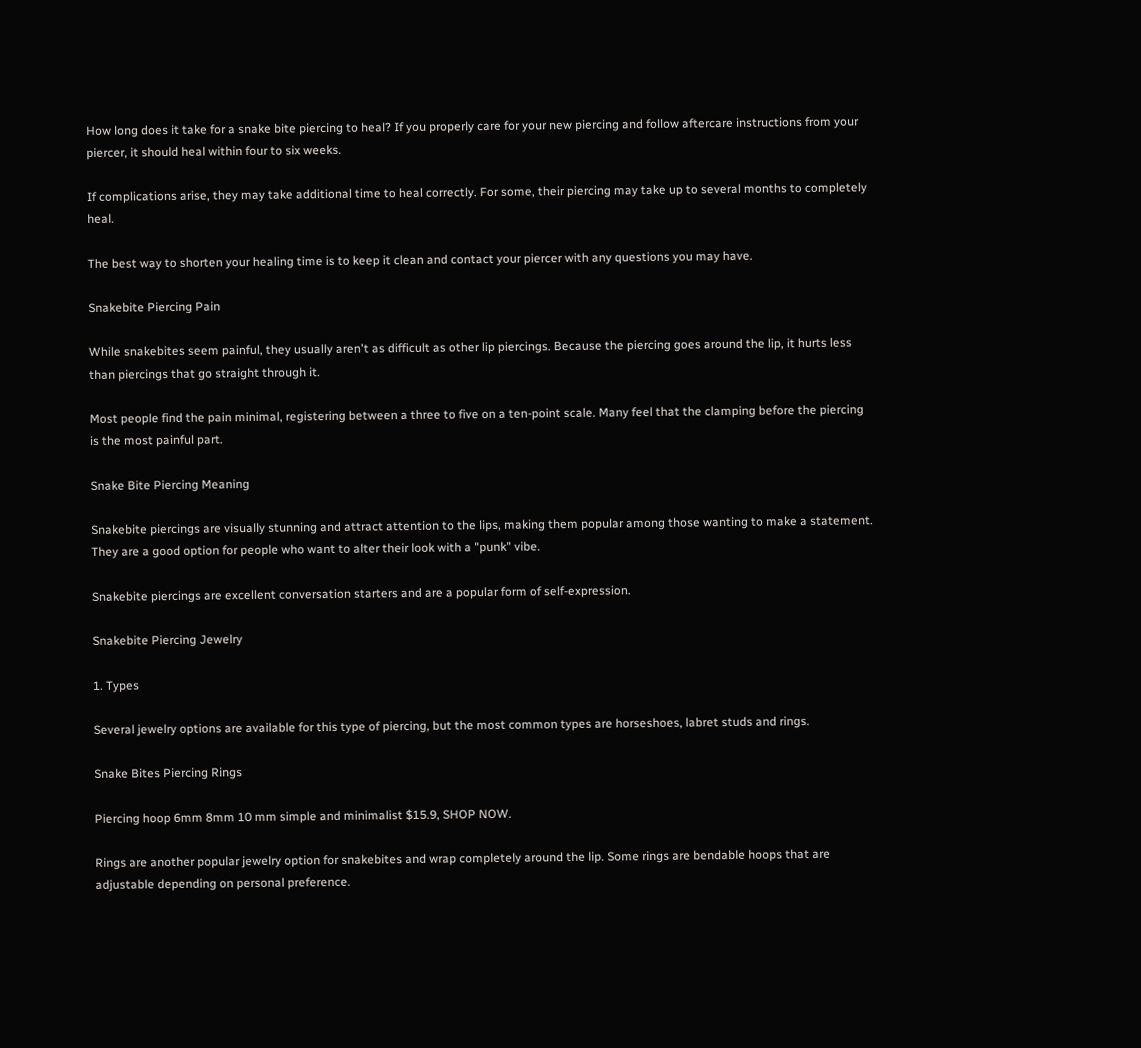How long does it take for a snake bite piercing to heal? If you properly care for your new piercing and follow aftercare instructions from your piercer, it should heal within four to six weeks.

If complications arise, they may take additional time to heal correctly. For some, their piercing may take up to several months to completely heal.

The best way to shorten your healing time is to keep it clean and contact your piercer with any questions you may have.

Snakebite Piercing Pain

While snakebites seem painful, they usually aren't as difficult as other lip piercings. Because the piercing goes around the lip, it hurts less than piercings that go straight through it.

Most people find the pain minimal, registering between a three to five on a ten-point scale. Many feel that the clamping before the piercing is the most painful part.

Snake Bite Piercing Meaning

Snakebite piercings are visually stunning and attract attention to the lips, making them popular among those wanting to make a statement. They are a good option for people who want to alter their look with a "punk" vibe.

Snakebite piercings are excellent conversation starters and are a popular form of self-expression.

Snakebite Piercing Jewelry

1. Types

Several jewelry options are available for this type of piercing, but the most common types are horseshoes, labret studs and rings.

Snake Bites Piercing Rings

Piercing hoop 6mm 8mm 10 mm simple and minimalist $15.9, SHOP NOW.

Rings are another popular jewelry option for snakebites and wrap completely around the lip. Some rings are bendable hoops that are adjustable depending on personal preference.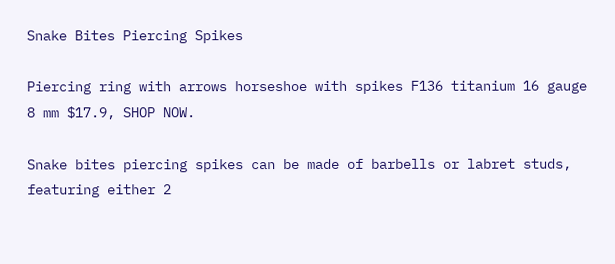Snake Bites Piercing Spikes

Piercing ring with arrows horseshoe with spikes F136 titanium 16 gauge 8 mm $17.9, SHOP NOW.

Snake bites piercing spikes can be made of barbells or labret studs, featuring either 2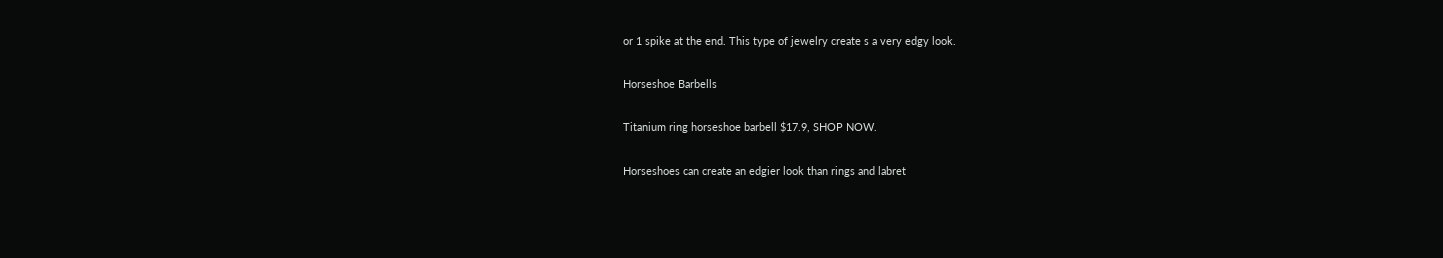or 1 spike at the end. This type of jewelry create s a very edgy look.

Horseshoe Barbells

Titanium ring horseshoe barbell $17.9, SHOP NOW.

Horseshoes can create an edgier look than rings and labret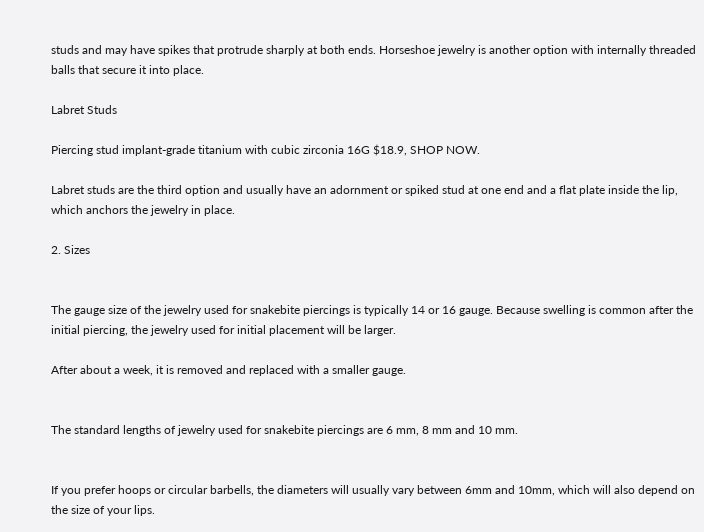studs and may have spikes that protrude sharply at both ends. Horseshoe jewelry is another option with internally threaded balls that secure it into place.

Labret Studs

Piercing stud implant-grade titanium with cubic zirconia 16G $18.9, SHOP NOW.

Labret studs are the third option and usually have an adornment or spiked stud at one end and a flat plate inside the lip, which anchors the jewelry in place.

2. Sizes


The gauge size of the jewelry used for snakebite piercings is typically 14 or 16 gauge. Because swelling is common after the initial piercing, the jewelry used for initial placement will be larger.

After about a week, it is removed and replaced with a smaller gauge.


The standard lengths of jewelry used for snakebite piercings are 6 mm, 8 mm and 10 mm.


If you prefer hoops or circular barbells, the diameters will usually vary between 6mm and 10mm, which will also depend on the size of your lips.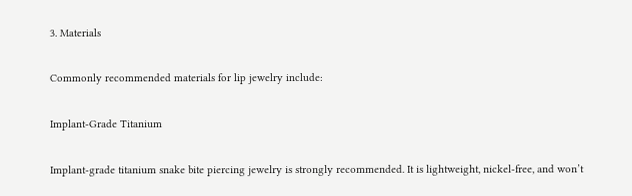3. Materials

Commonly recommended materials for lip jewelry include:

Implant-Grade Titanium

Implant-grade titanium snake bite piercing jewelry is strongly recommended. It is lightweight, nickel-free, and won’t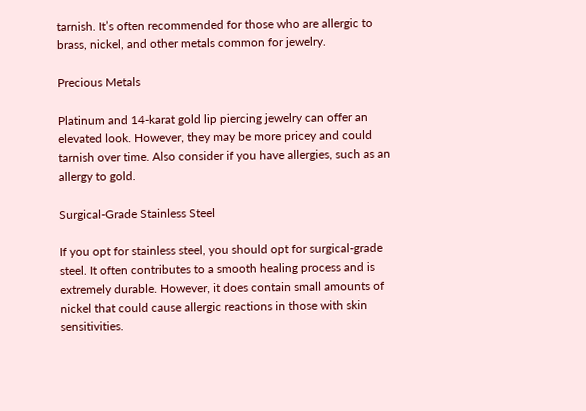tarnish. It’s often recommended for those who are allergic to brass, nickel, and other metals common for jewelry.

Precious Metals

Platinum and 14-karat gold lip piercing jewelry can offer an elevated look. However, they may be more pricey and could tarnish over time. Also consider if you have allergies, such as an allergy to gold.

Surgical-Grade Stainless Steel

If you opt for stainless steel, you should opt for surgical-grade steel. It often contributes to a smooth healing process and is extremely durable. However, it does contain small amounts of nickel that could cause allergic reactions in those with skin sensitivities.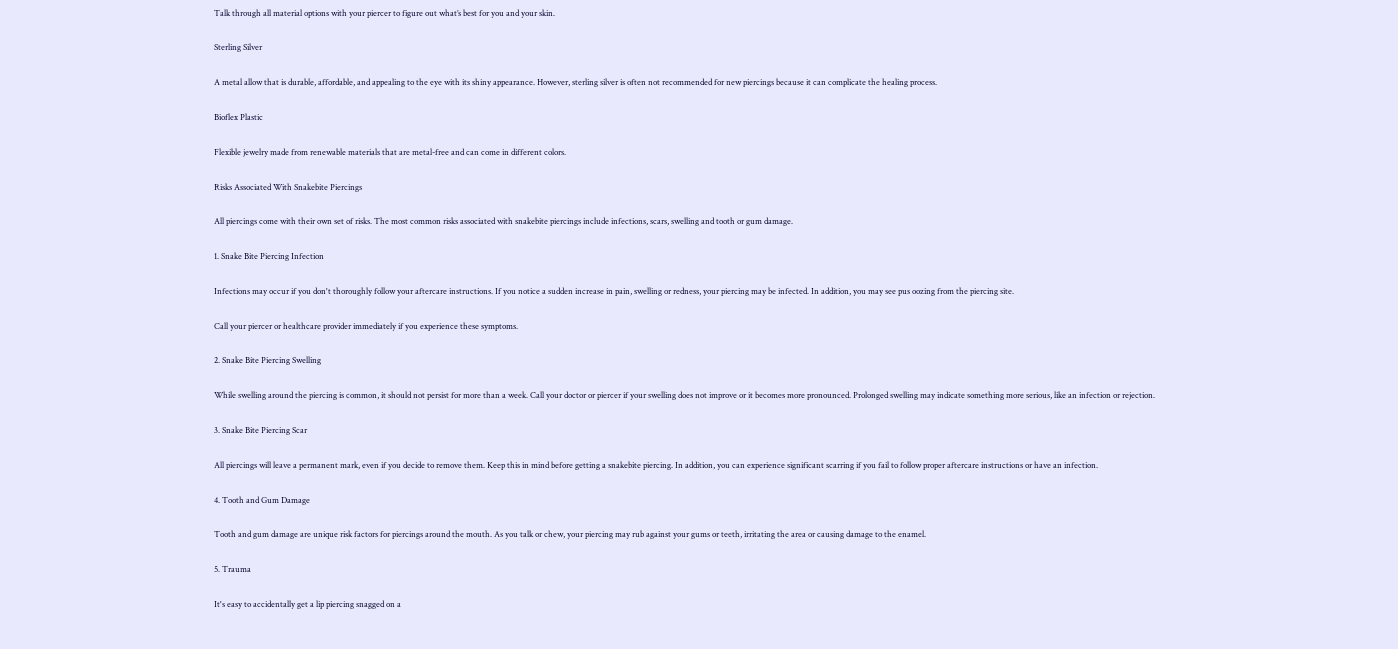Talk through all material options with your piercer to figure out what’s best for you and your skin.

Sterling Silver

A metal allow that is durable, affordable, and appealing to the eye with its shiny appearance. However, sterling silver is often not recommended for new piercings because it can complicate the healing process.

Bioflex Plastic

Flexible jewelry made from renewable materials that are metal-free and can come in different colors.

Risks Associated With Snakebite Piercings

All piercings come with their own set of risks. The most common risks associated with snakebite piercings include infections, scars, swelling and tooth or gum damage.

1. Snake Bite Piercing Infection

Infections may occur if you don't thoroughly follow your aftercare instructions. If you notice a sudden increase in pain, swelling or redness, your piercing may be infected. In addition, you may see pus oozing from the piercing site.

Call your piercer or healthcare provider immediately if you experience these symptoms.

2. Snake Bite Piercing Swelling

While swelling around the piercing is common, it should not persist for more than a week. Call your doctor or piercer if your swelling does not improve or it becomes more pronounced. Prolonged swelling may indicate something more serious, like an infection or rejection.

3. Snake Bite Piercing Scar

All piercings will leave a permanent mark, even if you decide to remove them. Keep this in mind before getting a snakebite piercing. In addition, you can experience significant scarring if you fail to follow proper aftercare instructions or have an infection.

4. Tooth and Gum Damage

Tooth and gum damage are unique risk factors for piercings around the mouth. As you talk or chew, your piercing may rub against your gums or teeth, irritating the area or causing damage to the enamel.

5. Trauma

It's easy to accidentally get a lip piercing snagged on a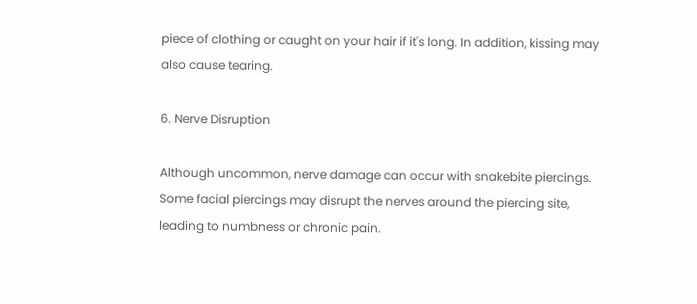piece of clothing or caught on your hair if it's long. In addition, kissing may also cause tearing.

6. Nerve Disruption

Although uncommon, nerve damage can occur with snakebite piercings. Some facial piercings may disrupt the nerves around the piercing site, leading to numbness or chronic pain.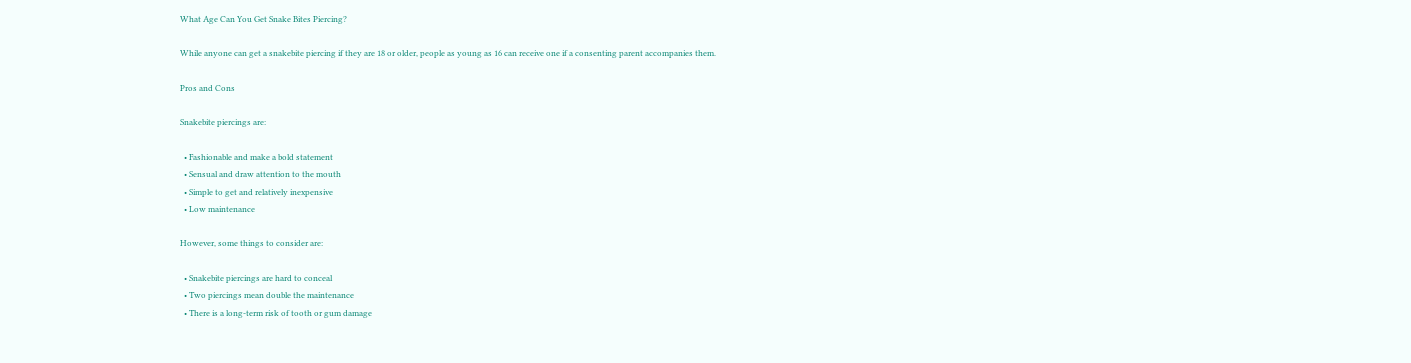What Age Can You Get Snake Bites Piercing?

While anyone can get a snakebite piercing if they are 18 or older, people as young as 16 can receive one if a consenting parent accompanies them.

Pros and Cons

Snakebite piercings are:

  • Fashionable and make a bold statement
  • Sensual and draw attention to the mouth
  • Simple to get and relatively inexpensive
  • Low maintenance

However, some things to consider are:

  • Snakebite piercings are hard to conceal
  • Two piercings mean double the maintenance
  • There is a long-term risk of tooth or gum damage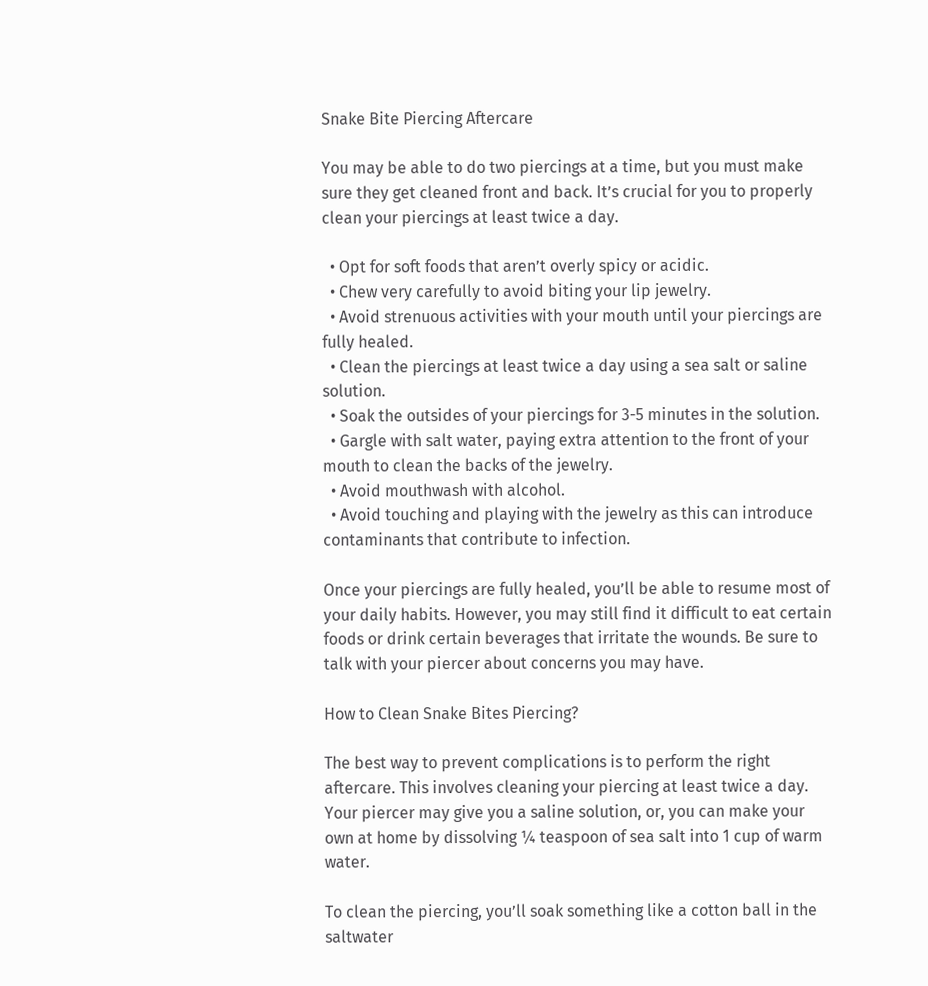Snake Bite Piercing Aftercare

You may be able to do two piercings at a time, but you must make sure they get cleaned front and back. It’s crucial for you to properly clean your piercings at least twice a day.

  • Opt for soft foods that aren’t overly spicy or acidic.
  • Chew very carefully to avoid biting your lip jewelry.
  • Avoid strenuous activities with your mouth until your piercings are fully healed.
  • Clean the piercings at least twice a day using a sea salt or saline solution.
  • Soak the outsides of your piercings for 3-5 minutes in the solution.
  • Gargle with salt water, paying extra attention to the front of your mouth to clean the backs of the jewelry.
  • Avoid mouthwash with alcohol.
  • Avoid touching and playing with the jewelry as this can introduce contaminants that contribute to infection.

Once your piercings are fully healed, you’ll be able to resume most of your daily habits. However, you may still find it difficult to eat certain foods or drink certain beverages that irritate the wounds. Be sure to talk with your piercer about concerns you may have.

How to Clean Snake Bites Piercing?

The best way to prevent complications is to perform the right aftercare. This involves cleaning your piercing at least twice a day. Your piercer may give you a saline solution, or, you can make your own at home by dissolving ¼ teaspoon of sea salt into 1 cup of warm water.

To clean the piercing, you’ll soak something like a cotton ball in the saltwater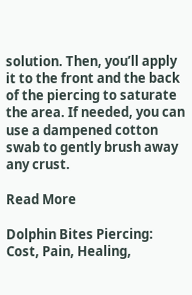solution. Then, you’ll apply it to the front and the back of the piercing to saturate the area. If needed, you can use a dampened cotton swab to gently brush away any crust.

Read More

Dolphin Bites Piercing: Cost, Pain, Healing,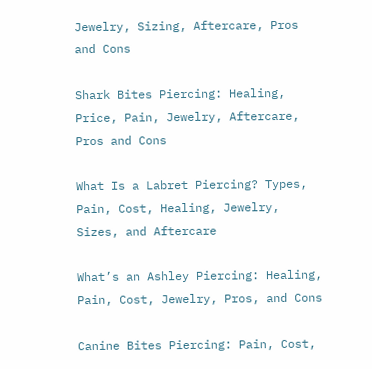Jewelry, Sizing, Aftercare, Pros and Cons

Shark Bites Piercing: Healing, Price, Pain, Jewelry, Aftercare, Pros and Cons

What Is a Labret Piercing? Types, Pain, Cost, Healing, Jewelry, Sizes, and Aftercare

What’s an Ashley Piercing: Healing, Pain, Cost, Jewelry, Pros, and Cons

Canine Bites Piercing: Pain, Cost,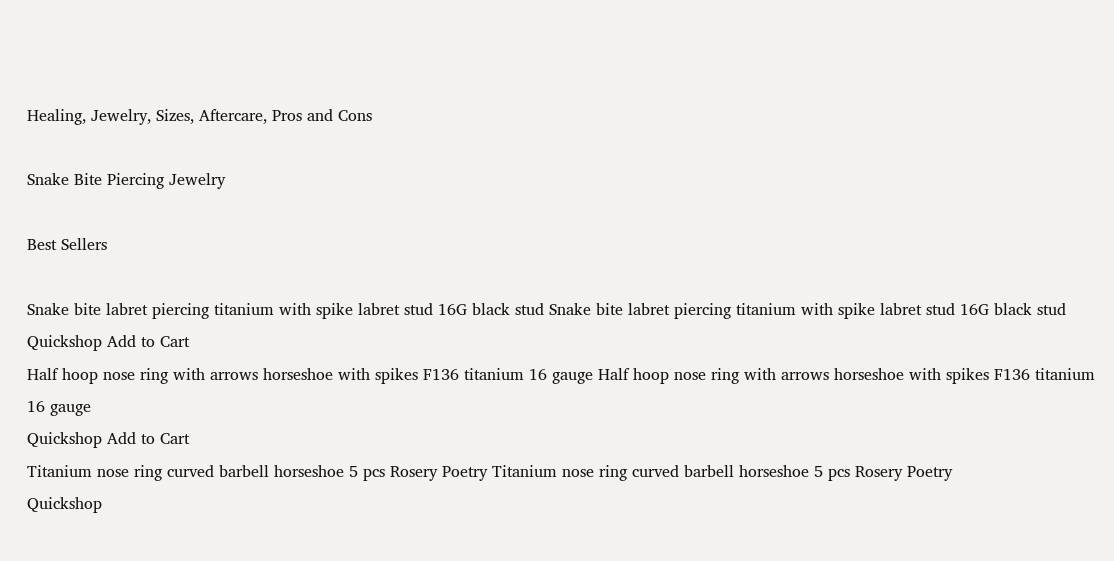Healing, Jewelry, Sizes, Aftercare, Pros and Cons

Snake Bite Piercing Jewelry

Best Sellers

Snake bite labret piercing titanium with spike labret stud 16G black stud Snake bite labret piercing titanium with spike labret stud 16G black stud
Quickshop Add to Cart
Half hoop nose ring with arrows horseshoe with spikes F136 titanium 16 gauge Half hoop nose ring with arrows horseshoe with spikes F136 titanium 16 gauge
Quickshop Add to Cart
Titanium nose ring curved barbell horseshoe 5 pcs Rosery Poetry Titanium nose ring curved barbell horseshoe 5 pcs Rosery Poetry
Quickshop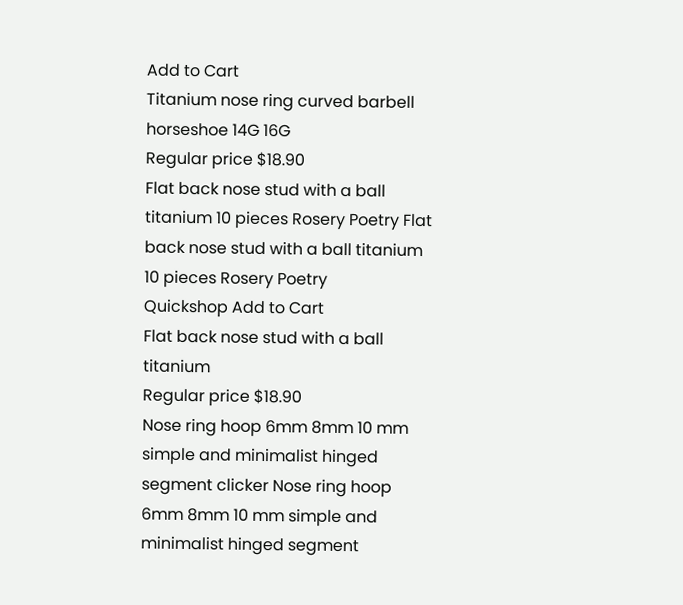Add to Cart
Titanium nose ring curved barbell horseshoe 14G 16G
Regular price $18.90
Flat back nose stud with a ball titanium 10 pieces Rosery Poetry Flat back nose stud with a ball titanium 10 pieces Rosery Poetry
Quickshop Add to Cart
Flat back nose stud with a ball titanium
Regular price $18.90
Nose ring hoop 6mm 8mm 10 mm simple and minimalist hinged segment clicker Nose ring hoop 6mm 8mm 10 mm simple and minimalist hinged segment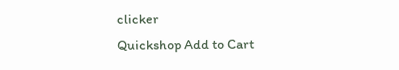clicker
Quickshop Add to Cart